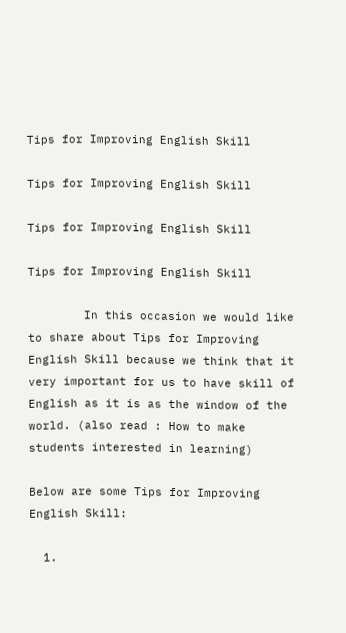Tips for Improving English Skill

Tips for Improving English Skill

Tips for Improving English Skill

Tips for Improving English Skill

        In this occasion we would like to share about Tips for Improving English Skill because we think that it very important for us to have skill of English as it is as the window of the world. (also read : How to make students interested in learning)

Below are some Tips for Improving English Skill:

  1.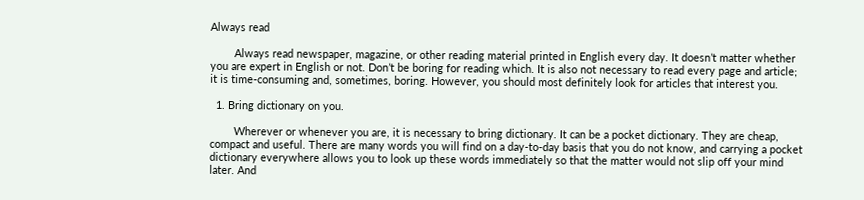Always read

        Always read newspaper, magazine, or other reading material printed in English every day. It doesn’t matter whether you are expert in English or not. Don’t be boring for reading which. It is also not necessary to read every page and article; it is time-consuming and, sometimes, boring. However, you should most definitely look for articles that interest you.

  1. Bring dictionary on you.

        Wherever or whenever you are, it is necessary to bring dictionary. It can be a pocket dictionary. They are cheap, compact and useful. There are many words you will find on a day-to-day basis that you do not know, and carrying a pocket dictionary everywhere allows you to look up these words immediately so that the matter would not slip off your mind later. And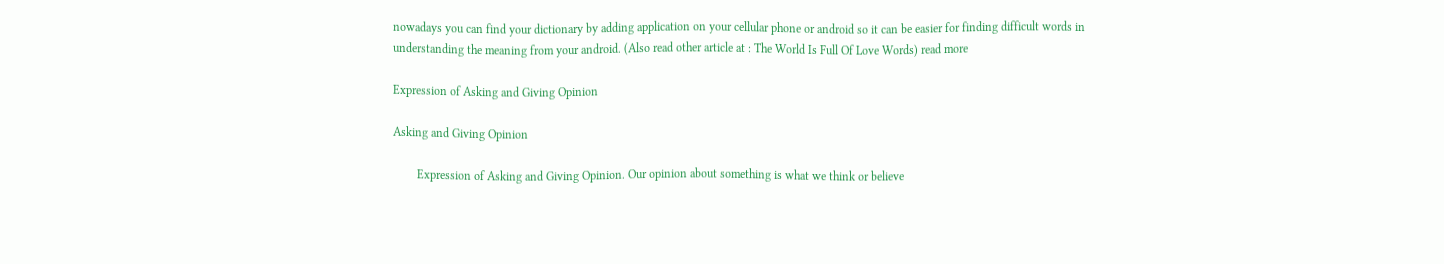nowadays you can find your dictionary by adding application on your cellular phone or android so it can be easier for finding difficult words in understanding the meaning from your android. (Also read other article at : The World Is Full Of Love Words) read more

Expression of Asking and Giving Opinion

Asking and Giving Opinion

        Expression of Asking and Giving Opinion. Our opinion about something is what we think or believe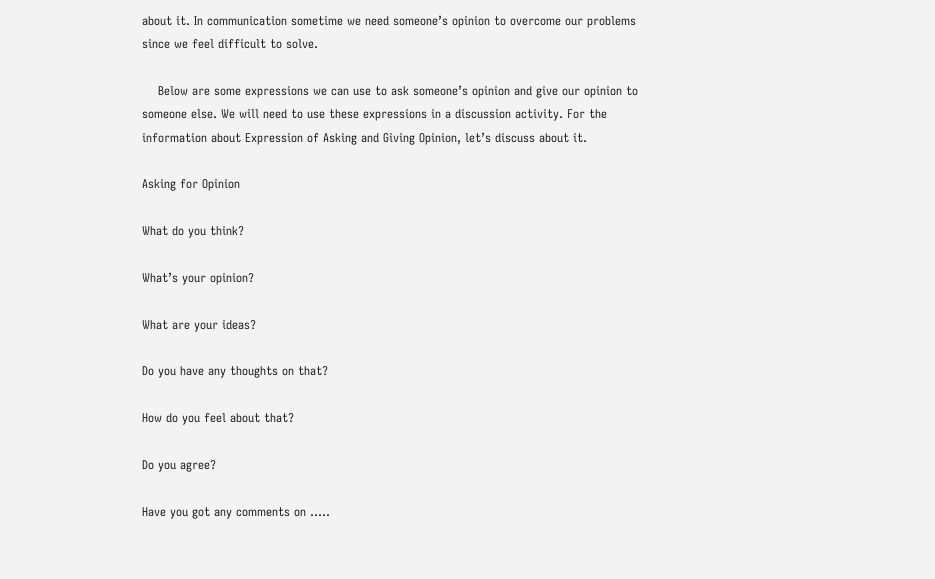about it. In communication sometime we need someone’s opinion to overcome our problems since we feel difficult to solve.

    Below are some expressions we can use to ask someone’s opinion and give our opinion to someone else. We will need to use these expressions in a discussion activity. For the information about Expression of Asking and Giving Opinion, let’s discuss about it.

Asking for Opinion

What do you think?

What’s your opinion?

What are your ideas?

Do you have any thoughts on that?

How do you feel about that?

Do you agree?

Have you got any comments on …..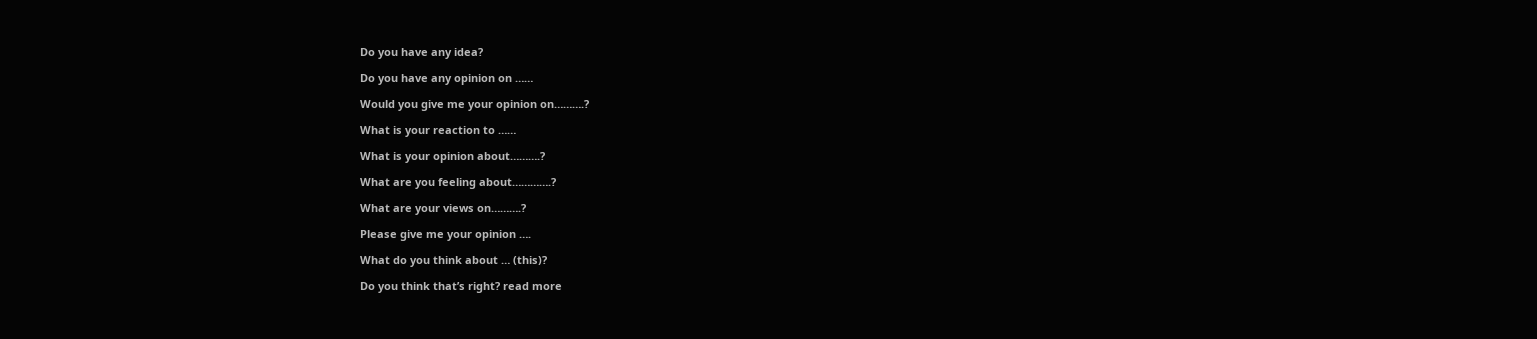Do you have any idea?

Do you have any opinion on ……

Would you give me your opinion on……….?

What is your reaction to ……

What is your opinion about……….?

What are you feeling about………….?

What are your views on……….?

Please give me your opinion ….

What do you think about … (this)?

Do you think that’s right? read more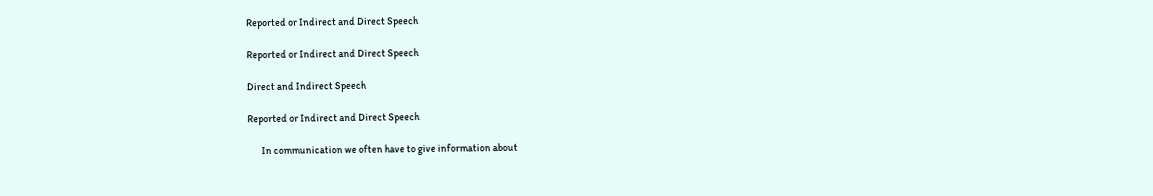Reported or Indirect and Direct Speech

Reported or Indirect and Direct Speech

Direct and Indirect Speech

Reported or Indirect and Direct Speech

       In communication we often have to give information about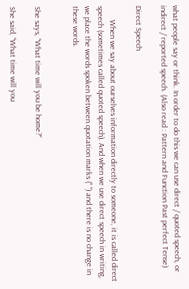what people say or think. In order to do this we can use direct / quoted speech, or indirect / reported speech. (Also read : Pattern and Function Past perfect Tense)

Direct Speech

       When we say about ourselves information directly to someone, it is called direct speech (sometimes called quoted speech). And when we use direct speech in writing, we place the words spoken between quotation marks (” “) and there is no change in these words.


She says, “What time will you be home?”

She said, “What time will you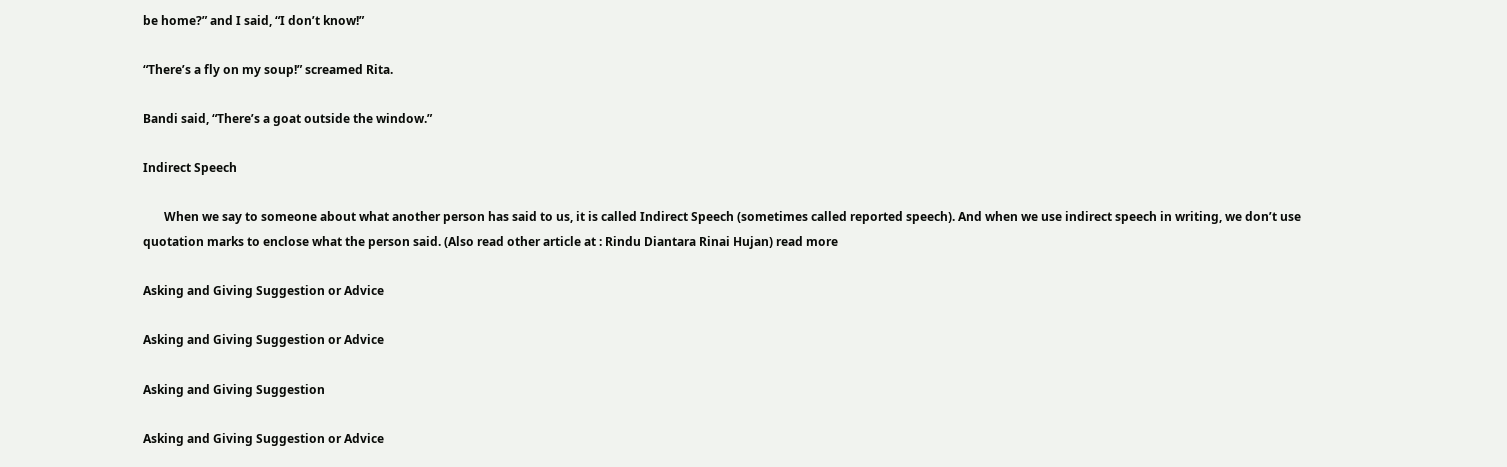be home?” and I said, “I don’t know!”

“There’s a fly on my soup!” screamed Rita.

Bandi said, “There’s a goat outside the window.”

Indirect Speech

       When we say to someone about what another person has said to us, it is called Indirect Speech (sometimes called reported speech). And when we use indirect speech in writing, we don’t use quotation marks to enclose what the person said. (Also read other article at : Rindu Diantara Rinai Hujan) read more

Asking and Giving Suggestion or Advice

Asking and Giving Suggestion or Advice

Asking and Giving Suggestion

Asking and Giving Suggestion or Advice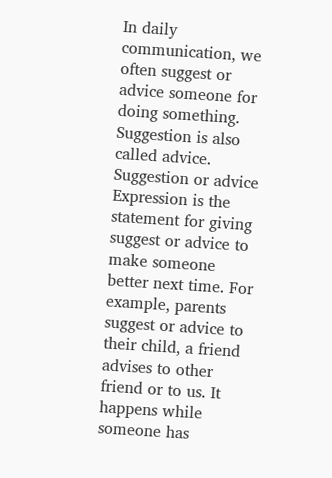In daily communication, we often suggest or advice someone for doing something. Suggestion is also called advice. Suggestion or advice Expression is the statement for giving suggest or advice to make someone better next time. For example, parents suggest or advice to their child, a friend advises to other friend or to us. It happens while someone has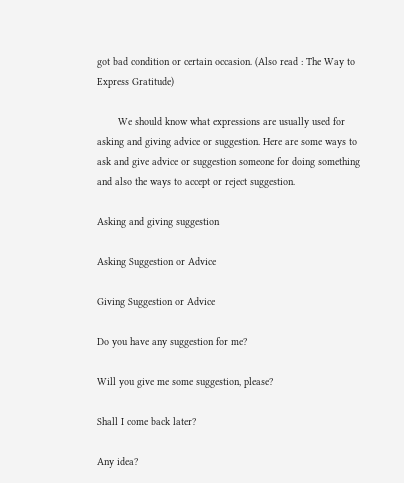got bad condition or certain occasion. (Also read : The Way to Express Gratitude)

       We should know what expressions are usually used for asking and giving advice or suggestion. Here are some ways to ask and give advice or suggestion someone for doing something and also the ways to accept or reject suggestion.

Asking and giving suggestion

Asking Suggestion or Advice

Giving Suggestion or Advice

Do you have any suggestion for me?

Will you give me some suggestion, please?

Shall I come back later?

Any idea?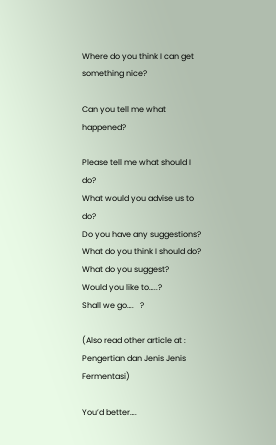Where do you think I can get something nice?

Can you tell me what happened?

Please tell me what should I do?
What would you advise us to do?
Do you have any suggestions?
What do you think I should do?
What do you suggest?
Would you like to…..?
Shall we go….   ?

(Also read other article at : Pengertian dan Jenis Jenis Fermentasi)

You’d better….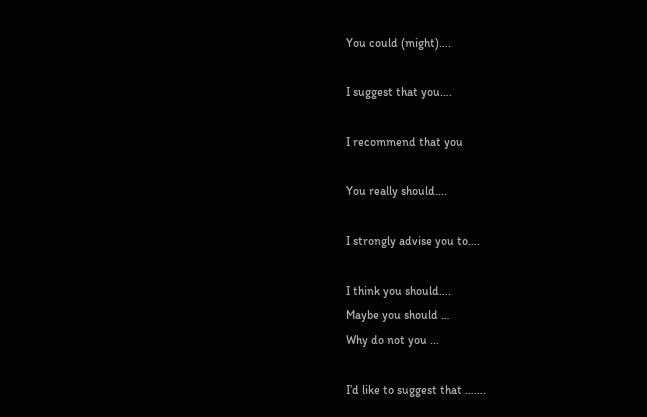You could (might)….

I suggest that you….

I recommend that you

You really should….

I strongly advise you to….

I think you should….
Maybe you should …
Why do not you …

I’d like to suggest that …….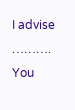I advise ……….
You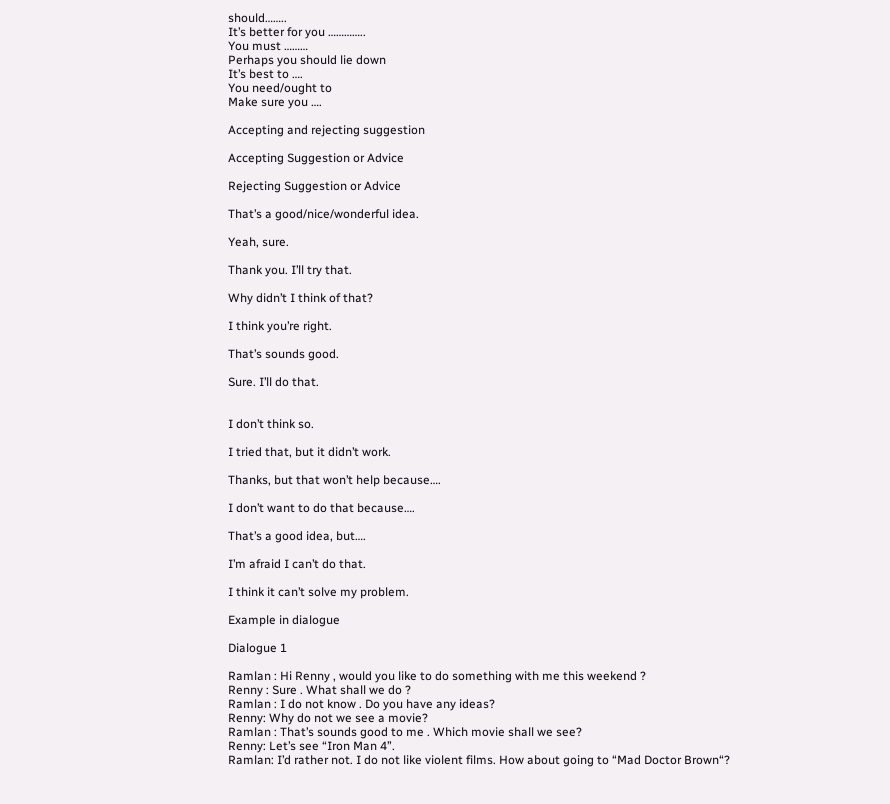should……..
It’s better for you …………..
You must ………
Perhaps you should lie down
It’s best to ….
You need/ought to
Make sure you ….

Accepting and rejecting suggestion

Accepting Suggestion or Advice

Rejecting Suggestion or Advice

That’s a good/nice/wonderful idea.

Yeah, sure.

Thank you. I’ll try that.

Why didn’t I think of that?

I think you’re right.

That’s sounds good.

Sure. I’ll do that.


I don’t think so.

I tried that, but it didn’t work.

Thanks, but that won’t help because….

I don’t want to do that because….

That’s a good idea, but….

I’m afraid I can’t do that.

I think it can’t solve my problem.

Example in dialogue

Dialogue 1

Ramlan : Hi Renny , would you like to do something with me this weekend ?
Renny : Sure . What shall we do ?
Ramlan : I do not know . Do you have any ideas?
Renny: Why do not we see a movie?
Ramlan : That’s sounds good to me . Which movie shall we see?
Renny: Let’s see “Iron Man 4”.
Ramlan: I’d rather not. I do not like violent films. How about going to “Mad Doctor Brown“?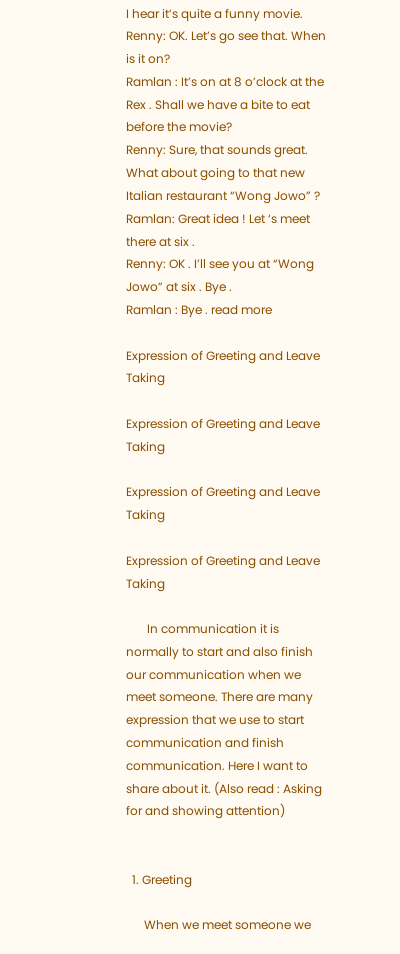I hear it’s quite a funny movie.
Renny: OK. Let’s go see that. When is it on?
Ramlan : It’s on at 8 o’clock at the Rex . Shall we have a bite to eat before the movie?
Renny: Sure, that sounds great. What about going to that new Italian restaurant “Wong Jowo” ?
Ramlan: Great idea ! Let ‘s meet there at six .
Renny: OK . I’ll see you at “Wong Jowo” at six . Bye .
Ramlan : Bye . read more

Expression of Greeting and Leave Taking

Expression of Greeting and Leave Taking

Expression of Greeting and Leave Taking

Expression of Greeting and Leave Taking

       In communication it is normally to start and also finish our communication when we meet someone. There are many expression that we use to start communication and finish communication. Here I want to share about it. (Also read : Asking for and showing attention)


  1. Greeting

      When we meet someone we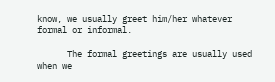know, we usually greet him/her whatever formal or informal.

      The formal greetings are usually used when we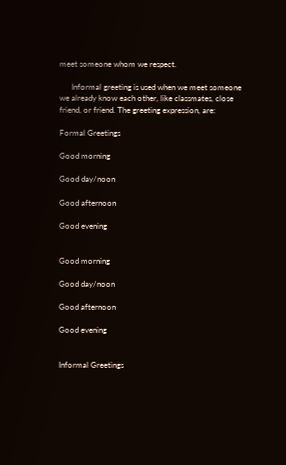meet someone whom we respect.

      Informal greeting is used when we meet someone we already know each other, like classmates, close friend, or friend. The greeting expression, are:

Formal Greetings

Good morning

Good day/noon

Good afternoon

Good evening


Good morning

Good day/noon

Good afternoon

Good evening


Informal Greetings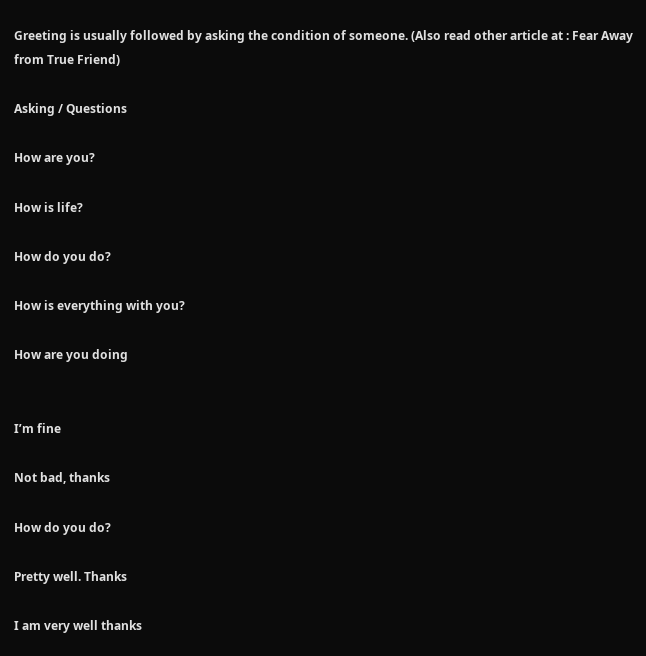Greeting is usually followed by asking the condition of someone. (Also read other article at : Fear Away from True Friend)

Asking / Questions

How are you?

How is life?

How do you do?

How is everything with you?

How are you doing


I’m fine

Not bad, thanks

How do you do?

Pretty well. Thanks

I am very well thanks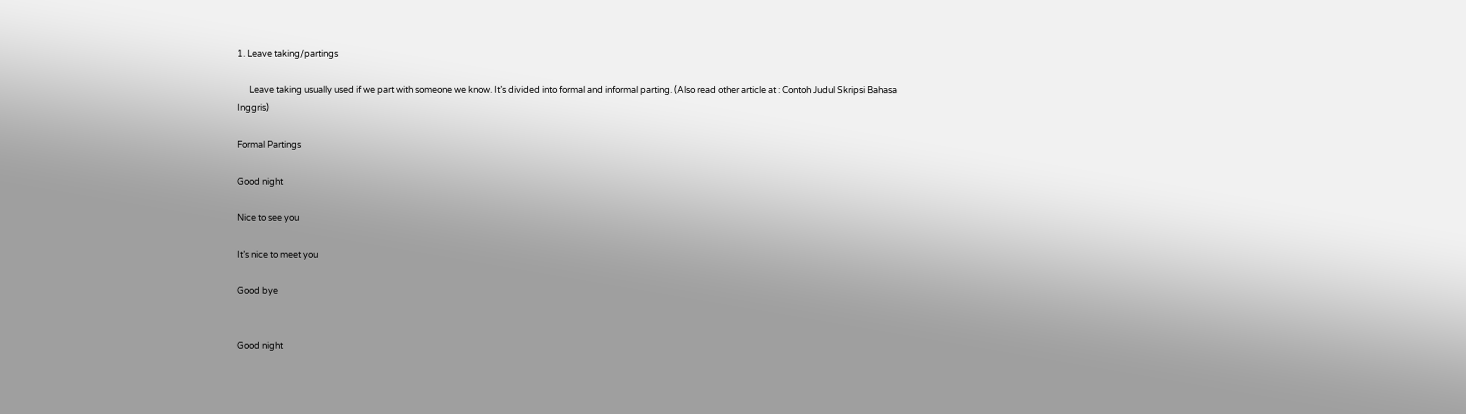1. Leave taking/partings

      Leave taking usually used if we part with someone we know. It’s divided into formal and informal parting. (Also read other article at : Contoh Judul Skripsi Bahasa Inggris)

Formal Partings

Good night

Nice to see you

It’s nice to meet you

Good bye


Good night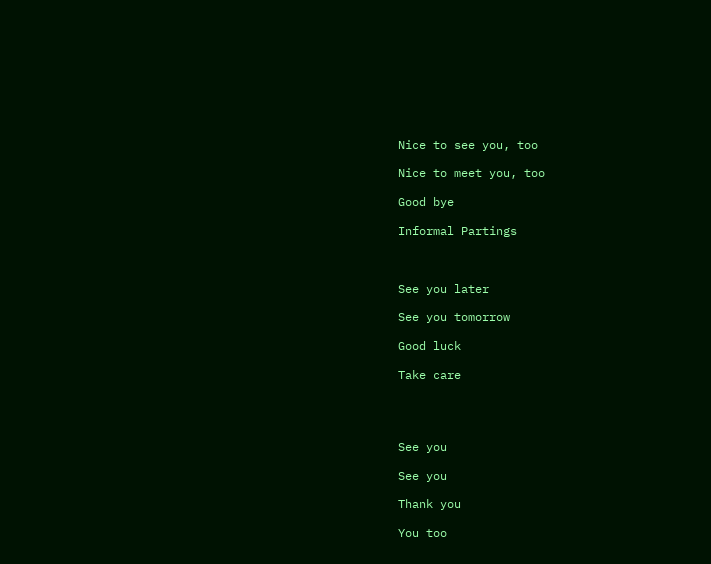Nice to see you, too

Nice to meet you, too

Good bye

Informal Partings



See you later

See you tomorrow

Good luck

Take care




See you

See you

Thank you

You too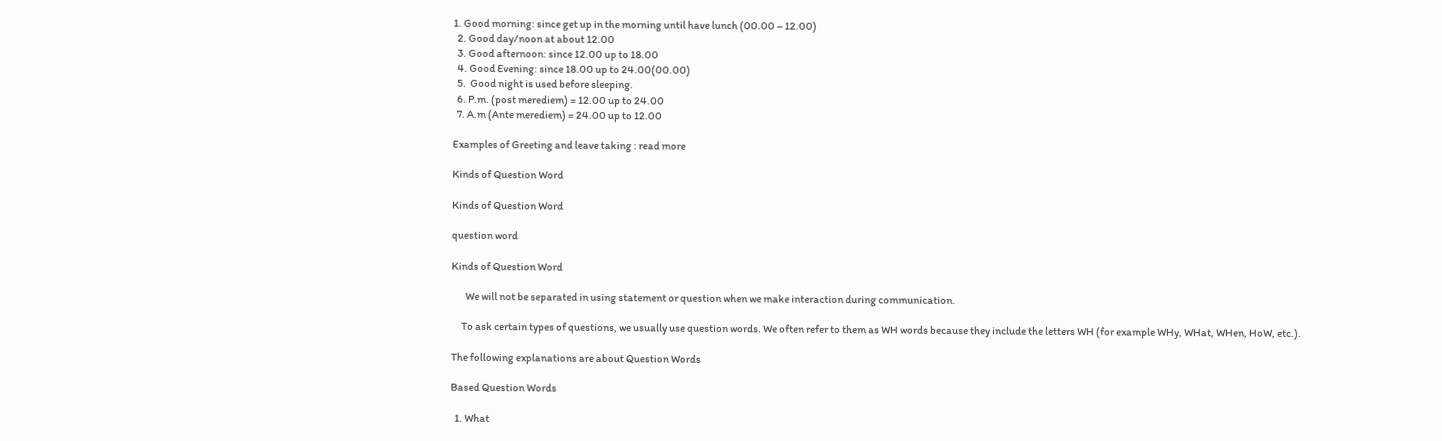1. Good morning: since get up in the morning until have lunch (00.00 – 12.00)
  2. Good day/noon at about 12.00
  3. Good afternoon: since 12.00 up to 18.00
  4. Good Evening: since 18.00 up to 24.00(00.00)
  5.  Good night is used before sleeping.
  6. P.m. (post merediem) = 12.00 up to 24.00
  7. A.m (Ante merediem) = 24.00 up to 12.00

Examples of Greeting and leave taking : read more

Kinds of Question Word

Kinds of Question Word

question word

Kinds of Question Word

       We will not be separated in using statement or question when we make interaction during communication.

     To ask certain types of questions, we usually use question words. We often refer to them as WH words because they include the letters WH (for example WHy, WHat, WHen, HoW, etc.).

The following explanations are about Question Words

Based Question Words

  1. What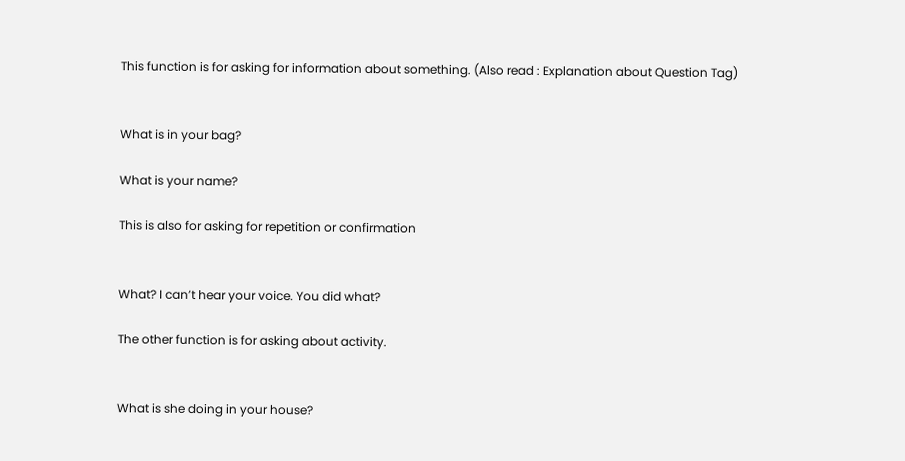This function is for asking for information about something. (Also read : Explanation about Question Tag)


What is in your bag?

What is your name?

This is also for asking for repetition or confirmation


What? I can’t hear your voice. You did what?

The other function is for asking about activity.


What is she doing in your house?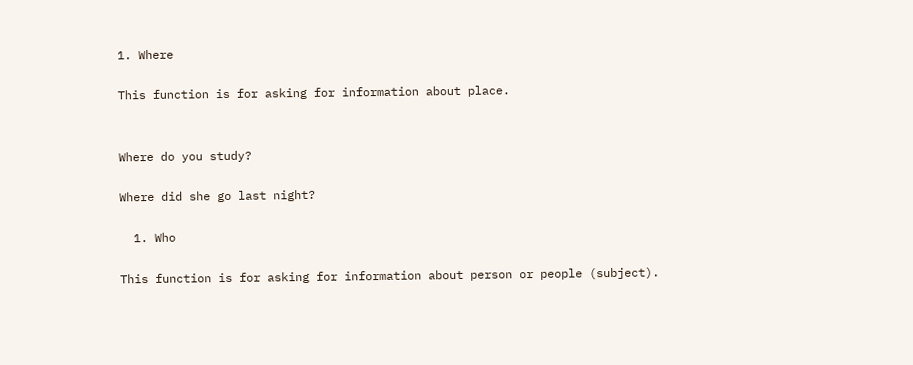1. Where

This function is for asking for information about place.


Where do you study?

Where did she go last night?

  1. Who

This function is for asking for information about person or people (subject).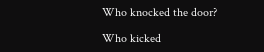Who knocked the door?

Who kicked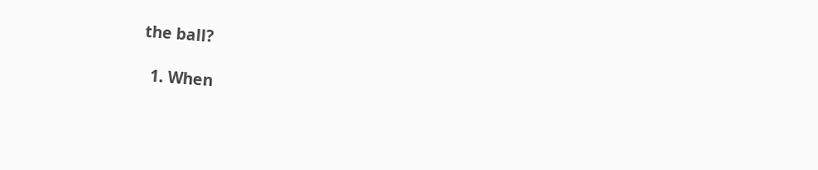the ball?

  1. When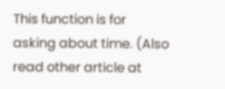This function is for asking about time. (Also read other article at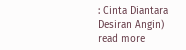: Cinta Diantara Desiran Angin) read more